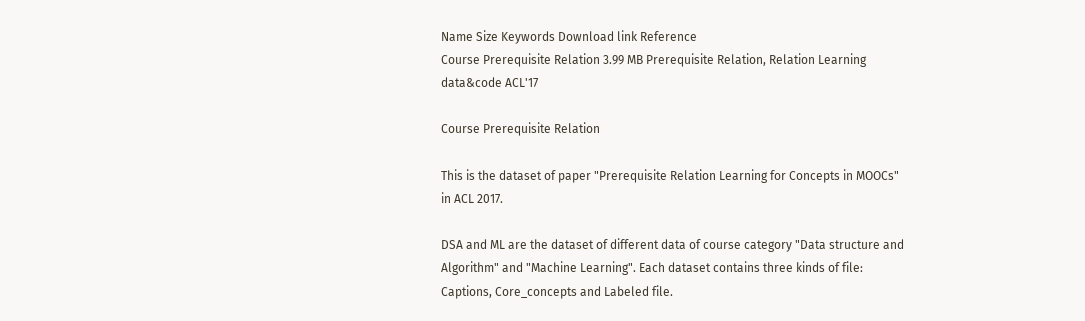Name Size Keywords Download link Reference
Course Prerequisite Relation 3.99 MB Prerequisite Relation, Relation Learning data&code ACL'17

Course Prerequisite Relation

This is the dataset of paper "Prerequisite Relation Learning for Concepts in MOOCs" in ACL 2017.

DSA and ML are the dataset of different data of course category "Data structure and Algorithm" and "Machine Learning". Each dataset contains three kinds of file: Captions, Core_concepts and Labeled file.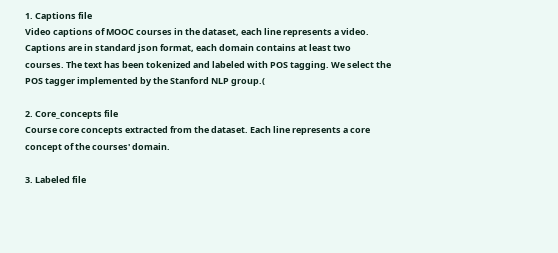1. Captions file
Video captions of MOOC courses in the dataset, each line represents a video. Captions are in standard json format, each domain contains at least two courses. The text has been tokenized and labeled with POS tagging. We select the POS tagger implemented by the Stanford NLP group.(

2. Core_concepts file
Course core concepts extracted from the dataset. Each line represents a core concept of the courses' domain.

3. Labeled file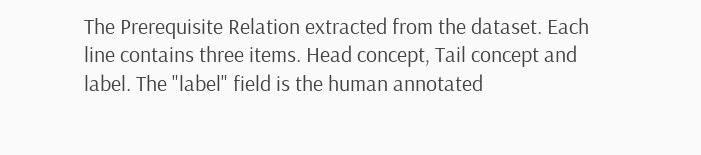The Prerequisite Relation extracted from the dataset. Each line contains three items. Head concept, Tail concept and label. The "label" field is the human annotated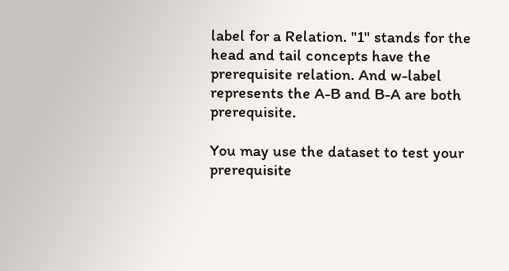label for a Relation. "1" stands for the head and tail concepts have the prerequisite relation. And w-label represents the A-B and B-A are both prerequisite.

You may use the dataset to test your prerequisite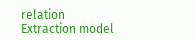relation Extraction model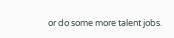or do some more talent jobs.